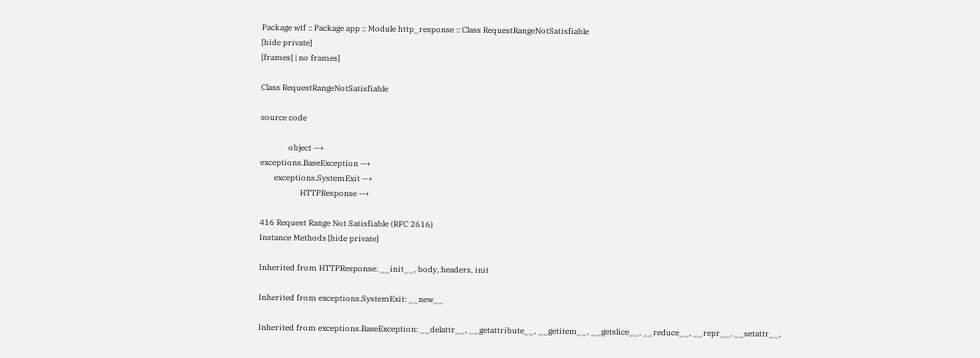Package wtf :: Package app :: Module http_response :: Class RequestRangeNotSatisfiable
[hide private]
[frames] | no frames]

Class RequestRangeNotSatisfiable

source code

              object --+
exceptions.BaseException --+
       exceptions.SystemExit --+
                    HTTPResponse --+

416 Request Range Not Satisfiable (RFC 2616)
Instance Methods [hide private]

Inherited from HTTPResponse: __init__, body, headers, init

Inherited from exceptions.SystemExit: __new__

Inherited from exceptions.BaseException: __delattr__, __getattribute__, __getitem__, __getslice__, __reduce__, __repr__, __setattr__,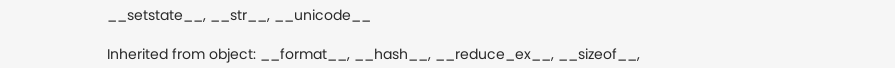__setstate__, __str__, __unicode__

Inherited from object: __format__, __hash__, __reduce_ex__, __sizeof__,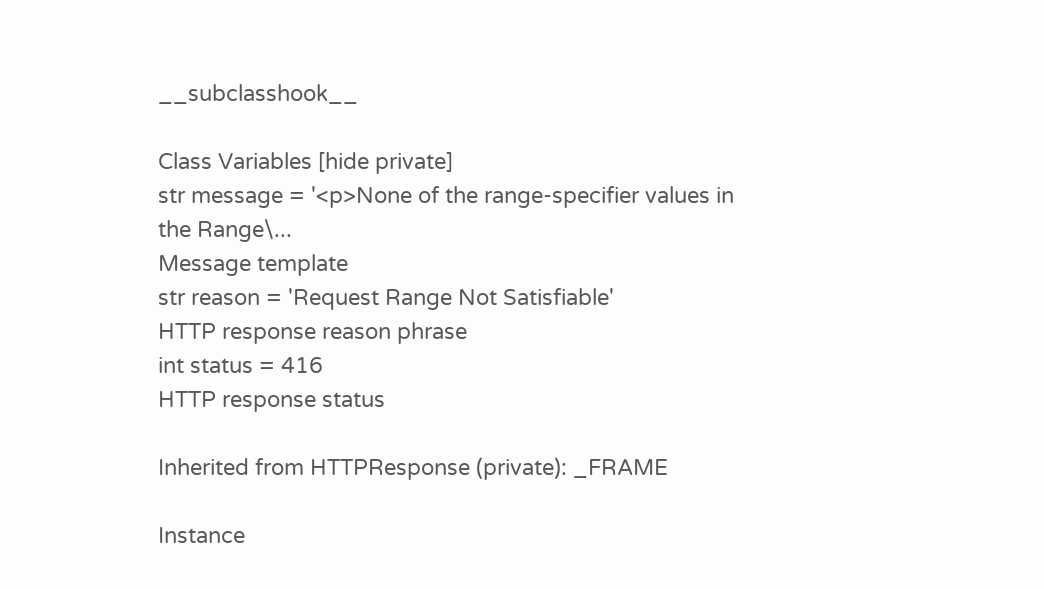__subclasshook__

Class Variables [hide private]
str message = '<p>None of the range-specifier values in the Range\...
Message template
str reason = 'Request Range Not Satisfiable'
HTTP response reason phrase
int status = 416
HTTP response status

Inherited from HTTPResponse (private): _FRAME

Instance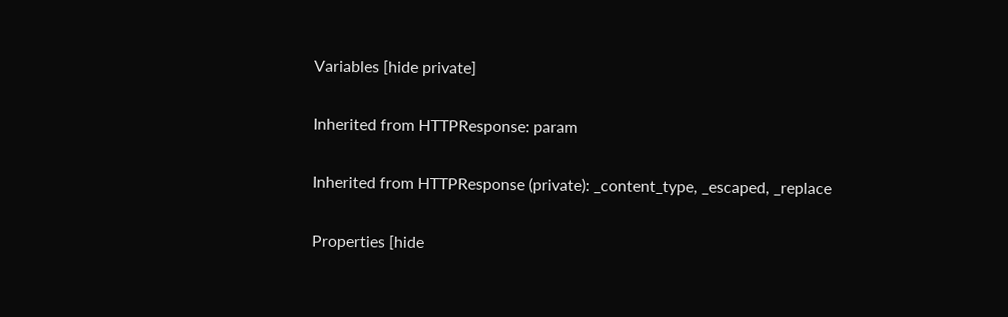Variables [hide private]

Inherited from HTTPResponse: param

Inherited from HTTPResponse (private): _content_type, _escaped, _replace

Properties [hide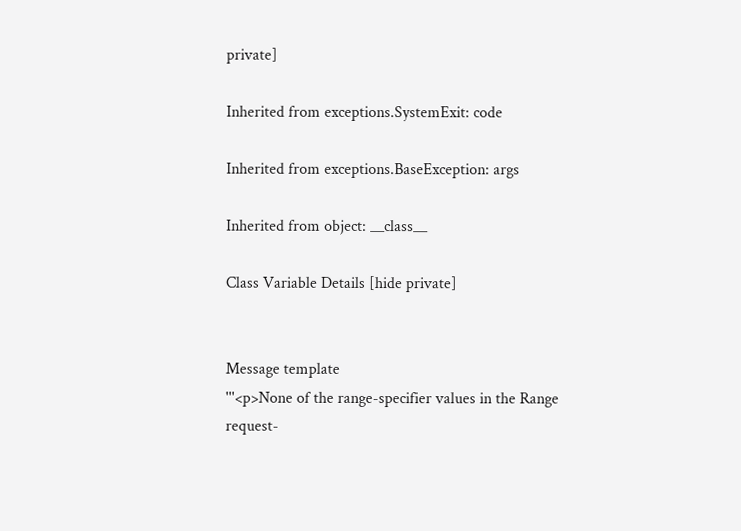private]

Inherited from exceptions.SystemExit: code

Inherited from exceptions.BaseException: args

Inherited from object: __class__

Class Variable Details [hide private]


Message template
'''<p>None of the range-specifier values in the Range
request-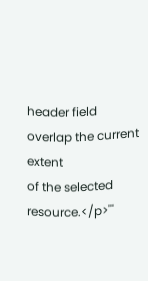header field overlap the current extent
of the selected resource.</p>'''